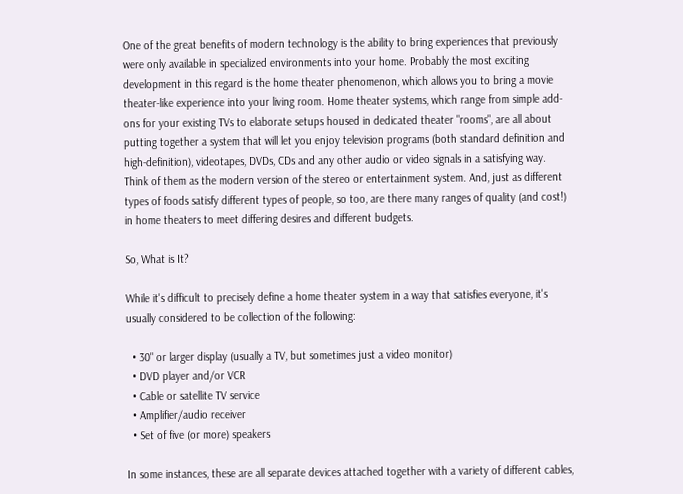One of the great benefits of modern technology is the ability to bring experiences that previously were only available in specialized environments into your home. Probably the most exciting development in this regard is the home theater phenomenon, which allows you to bring a movie theater-like experience into your living room. Home theater systems, which range from simple add-ons for your existing TVs to elaborate setups housed in dedicated theater "rooms", are all about putting together a system that will let you enjoy television programs (both standard definition and high-definition), videotapes, DVDs, CDs and any other audio or video signals in a satisfying way. Think of them as the modern version of the stereo or entertainment system. And, just as different types of foods satisfy different types of people, so too, are there many ranges of quality (and cost!) in home theaters to meet differing desires and different budgets.

So, What is It?

While it's difficult to precisely define a home theater system in a way that satisfies everyone, it's usually considered to be collection of the following:

  • 30" or larger display (usually a TV, but sometimes just a video monitor)
  • DVD player and/or VCR
  • Cable or satellite TV service
  • Amplifier/audio receiver
  • Set of five (or more) speakers

In some instances, these are all separate devices attached together with a variety of different cables,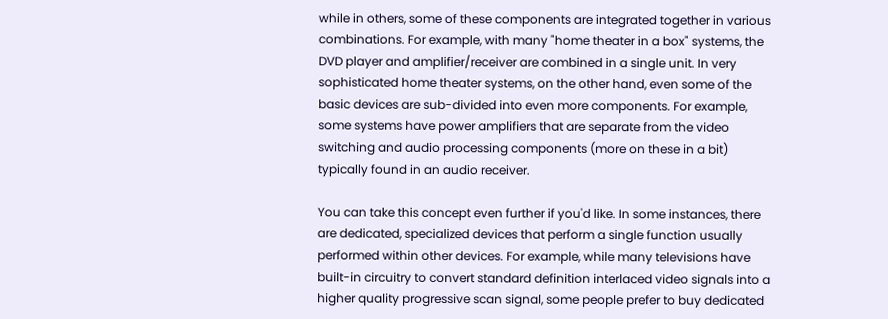while in others, some of these components are integrated together in various combinations. For example, with many "home theater in a box" systems, the DVD player and amplifier/receiver are combined in a single unit. In very sophisticated home theater systems, on the other hand, even some of the basic devices are sub-divided into even more components. For example, some systems have power amplifiers that are separate from the video switching and audio processing components (more on these in a bit) typically found in an audio receiver.

You can take this concept even further if you'd like. In some instances, there are dedicated, specialized devices that perform a single function usually performed within other devices. For example, while many televisions have built-in circuitry to convert standard definition interlaced video signals into a higher quality progressive scan signal, some people prefer to buy dedicated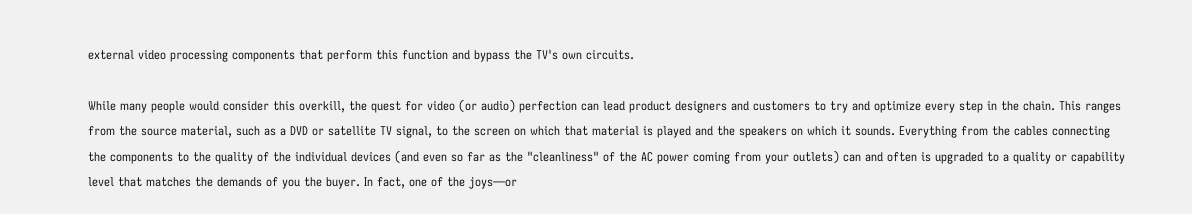external video processing components that perform this function and bypass the TV's own circuits.

While many people would consider this overkill, the quest for video (or audio) perfection can lead product designers and customers to try and optimize every step in the chain. This ranges from the source material, such as a DVD or satellite TV signal, to the screen on which that material is played and the speakers on which it sounds. Everything from the cables connecting the components to the quality of the individual devices (and even so far as the "cleanliness" of the AC power coming from your outlets) can and often is upgraded to a quality or capability level that matches the demands of you the buyer. In fact, one of the joys—or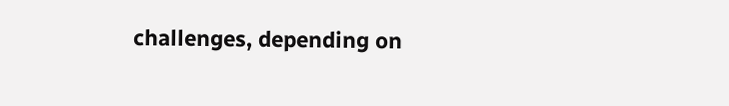challenges, depending on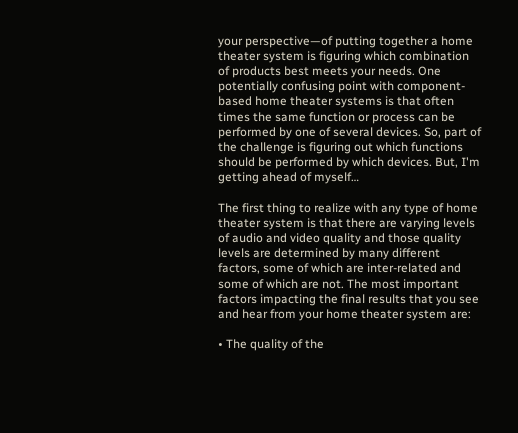your perspective—of putting together a home theater system is figuring which combination of products best meets your needs. One potentially confusing point with component-based home theater systems is that often times the same function or process can be performed by one of several devices. So, part of the challenge is figuring out which functions should be performed by which devices. But, I'm getting ahead of myself…

The first thing to realize with any type of home theater system is that there are varying levels of audio and video quality and those quality levels are determined by many different factors, some of which are inter-related and some of which are not. The most important factors impacting the final results that you see and hear from your home theater system are:

• The quality of the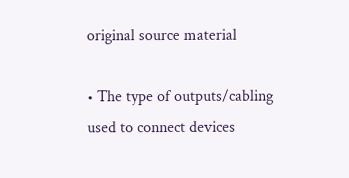original source material

• The type of outputs/cabling used to connect devices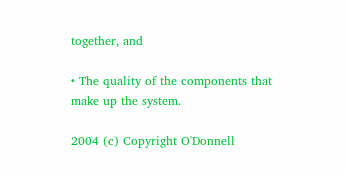together, and

• The quality of the components that make up the system.

2004 (c) Copyright O'Donnell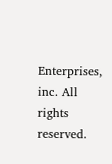Enterprises, inc. All rights reserved.